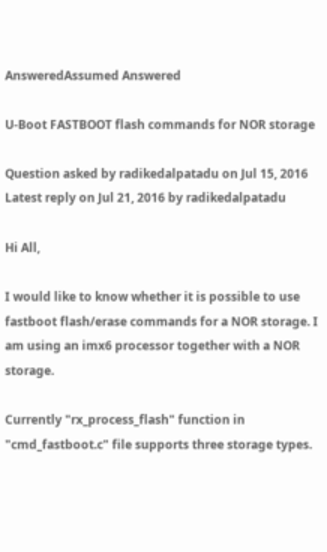AnsweredAssumed Answered

U-Boot FASTBOOT flash commands for NOR storage

Question asked by radikedalpatadu on Jul 15, 2016
Latest reply on Jul 21, 2016 by radikedalpatadu

Hi All,

I would like to know whether it is possible to use fastboot flash/erase commands for a NOR storage. I am using an imx6 processor together with a NOR storage.

Currently "rx_process_flash" function in "cmd_fastboot.c" file supports three storage types.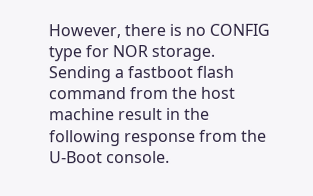However, there is no CONFIG type for NOR storage. Sending a fastboot flash command from the host machine result in the following response from the U-Boot console.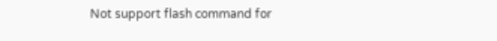Not support flash command for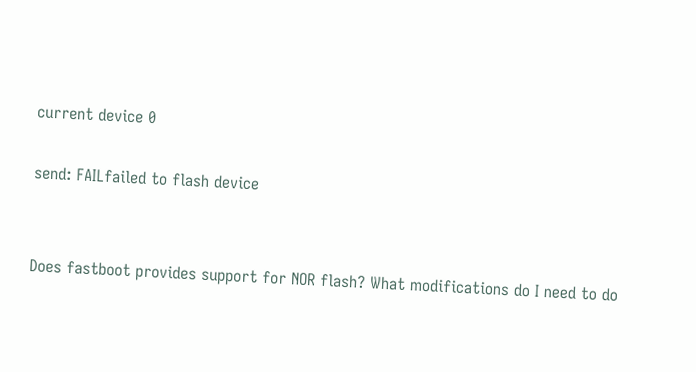current device 0

send: FAILfailed to flash device


Does fastboot provides support for NOR flash? What modifications do I need to do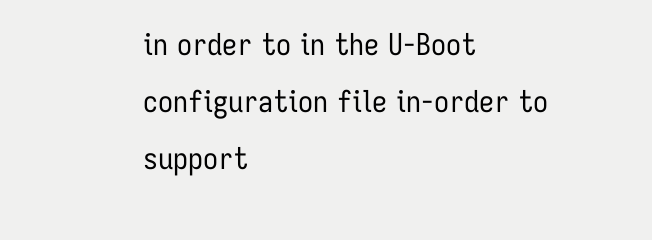in order to in the U-Boot configuration file in-order to support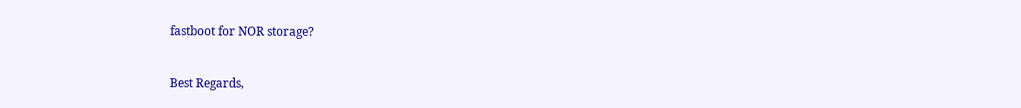fastboot for NOR storage?


Best Regards,